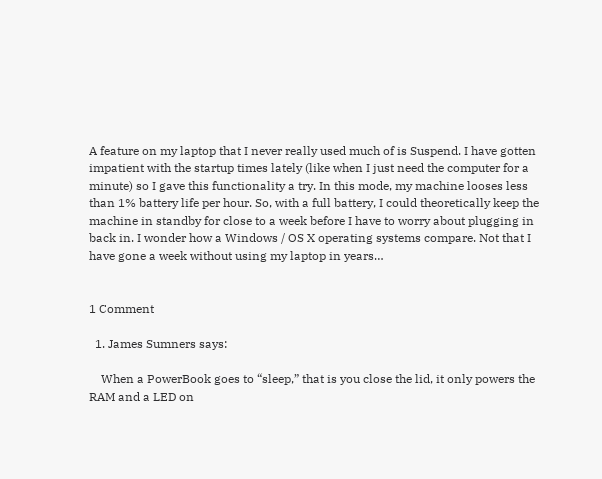A feature on my laptop that I never really used much of is Suspend. I have gotten impatient with the startup times lately (like when I just need the computer for a minute) so I gave this functionality a try. In this mode, my machine looses less than 1% battery life per hour. So, with a full battery, I could theoretically keep the machine in standby for close to a week before I have to worry about plugging in back in. I wonder how a Windows / OS X operating systems compare. Not that I have gone a week without using my laptop in years…


1 Comment

  1. James Sumners says:

    When a PowerBook goes to “sleep,” that is you close the lid, it only powers the RAM and a LED on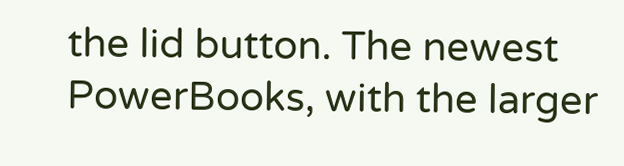the lid button. The newest PowerBooks, with the larger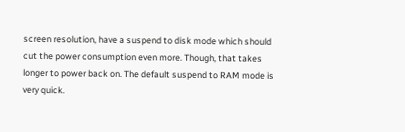screen resolution, have a suspend to disk mode which should cut the power consumption even more. Though, that takes longer to power back on. The default suspend to RAM mode is very quick.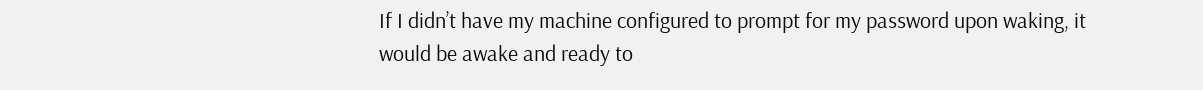If I didn’t have my machine configured to prompt for my password upon waking, it would be awake and ready to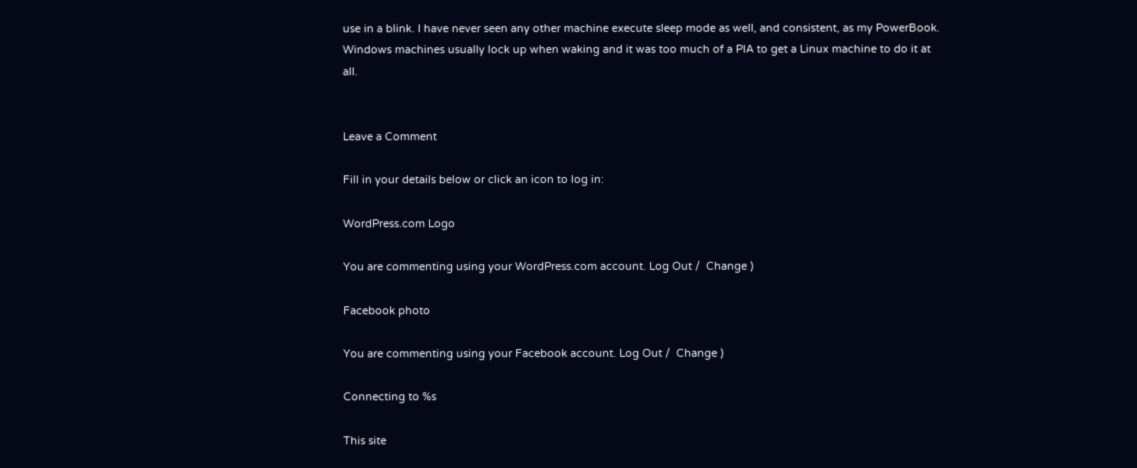use in a blink. I have never seen any other machine execute sleep mode as well, and consistent, as my PowerBook. Windows machines usually lock up when waking and it was too much of a PIA to get a Linux machine to do it at all.


Leave a Comment

Fill in your details below or click an icon to log in:

WordPress.com Logo

You are commenting using your WordPress.com account. Log Out /  Change )

Facebook photo

You are commenting using your Facebook account. Log Out /  Change )

Connecting to %s

This site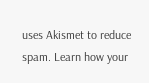uses Akismet to reduce spam. Learn how your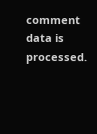comment data is processed.